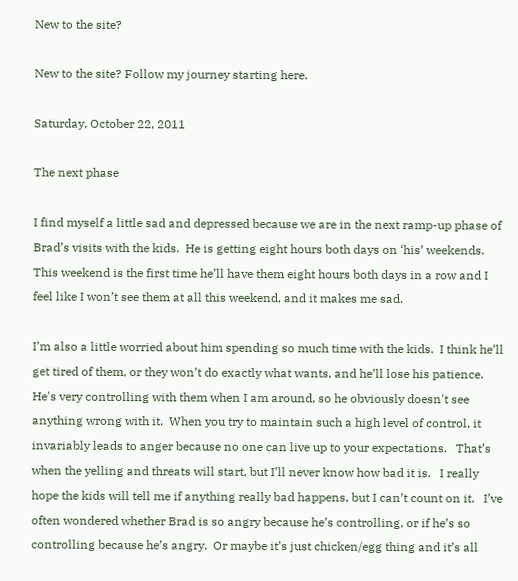New to the site?

New to the site? Follow my journey starting here.

Saturday, October 22, 2011

The next phase

I find myself a little sad and depressed because we are in the next ramp-up phase of Brad’s visits with the kids.  He is getting eight hours both days on ‘his’ weekends.  This weekend is the first time he’ll have them eight hours both days in a row and I feel like I won’t see them at all this weekend, and it makes me sad.

I’m also a little worried about him spending so much time with the kids.  I think he’ll get tired of them, or they won’t do exactly what wants, and he’ll lose his patience.  He's very controlling with them when I am around, so he obviously doesn't see anything wrong with it.  When you try to maintain such a high level of control, it invariably leads to anger because no one can live up to your expectations.   That’s when the yelling and threats will start, but I’ll never know how bad it is.   I really hope the kids will tell me if anything really bad happens, but I can’t count on it.   I’ve often wondered whether Brad is so angry because he’s controlling, or if he’s so controlling because he’s angry.  Or maybe it’s just chicken/egg thing and it’s all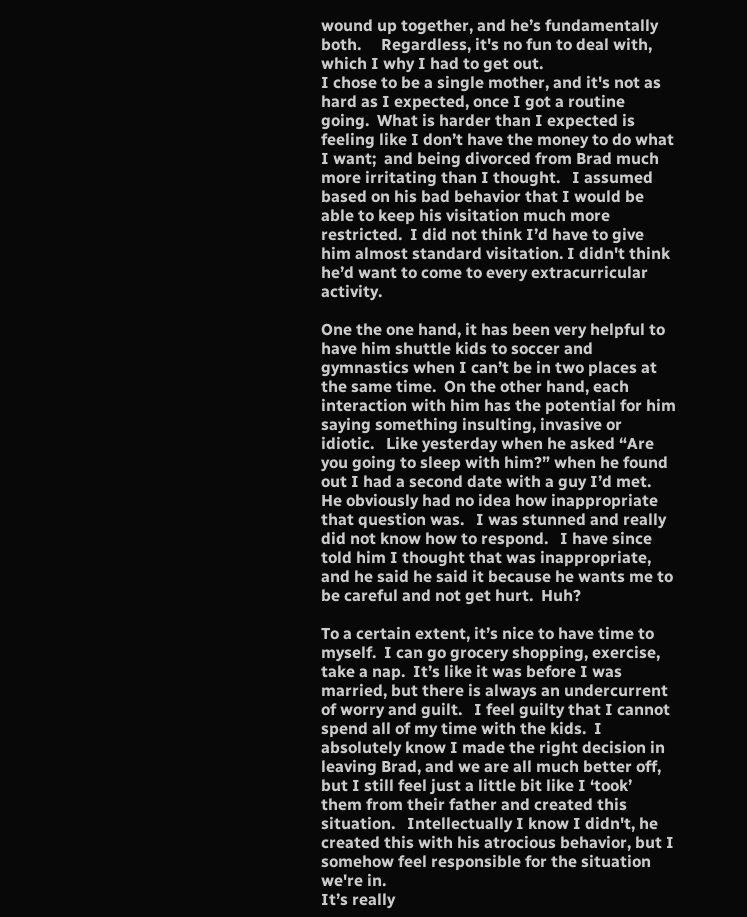wound up together, and he’s fundamentally both.     Regardless, it's no fun to deal with, which I why I had to get out.
I chose to be a single mother, and it's not as hard as I expected, once I got a routine going.  What is harder than I expected is feeling like I don’t have the money to do what I want;  and being divorced from Brad much more irritating than I thought.   I assumed based on his bad behavior that I would be able to keep his visitation much more restricted.  I did not think I’d have to give him almost standard visitation. I didn't think he’d want to come to every extracurricular activity.

One the one hand, it has been very helpful to have him shuttle kids to soccer and gymnastics when I can’t be in two places at the same time.  On the other hand, each interaction with him has the potential for him saying something insulting, invasive or idiotic.   Like yesterday when he asked “Are you going to sleep with him?” when he found out I had a second date with a guy I’d met.   He obviously had no idea how inappropriate that question was.   I was stunned and really did not know how to respond.   I have since told him I thought that was inappropriate, and he said he said it because he wants me to be careful and not get hurt.  Huh?

To a certain extent, it’s nice to have time to myself.  I can go grocery shopping, exercise, take a nap.  It’s like it was before I was married, but there is always an undercurrent of worry and guilt.   I feel guilty that I cannot spend all of my time with the kids.  I absolutely know I made the right decision in leaving Brad, and we are all much better off, but I still feel just a little bit like I ‘took’ them from their father and created this situation.   Intellectually I know I didn't, he created this with his atrocious behavior, but I somehow feel responsible for the situation we're in.
It’s really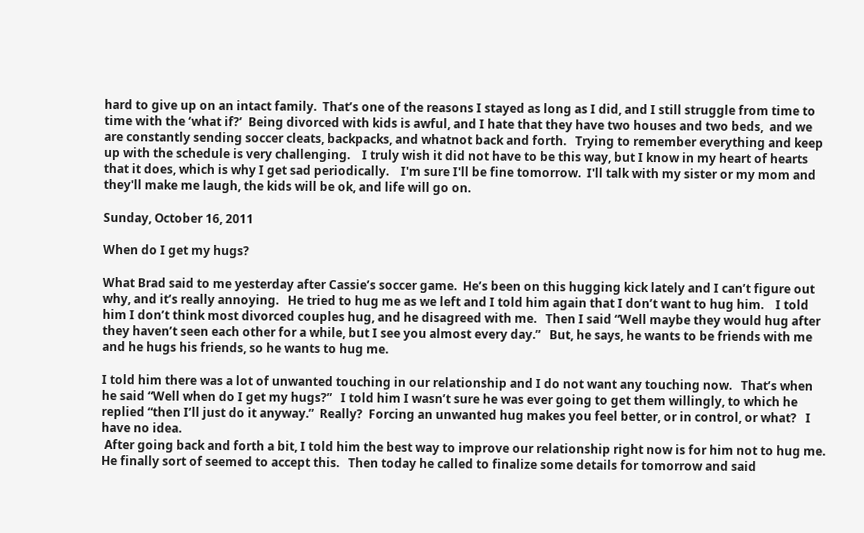hard to give up on an intact family.  That’s one of the reasons I stayed as long as I did, and I still struggle from time to time with the ‘what if?’  Being divorced with kids is awful, and I hate that they have two houses and two beds,  and we are constantly sending soccer cleats, backpacks, and whatnot back and forth.   Trying to remember everything and keep up with the schedule is very challenging.    I truly wish it did not have to be this way, but I know in my heart of hearts that it does, which is why I get sad periodically.    I'm sure I'll be fine tomorrow.  I'll talk with my sister or my mom and they'll make me laugh, the kids will be ok, and life will go on.

Sunday, October 16, 2011

When do I get my hugs?

What Brad said to me yesterday after Cassie’s soccer game.  He’s been on this hugging kick lately and I can’t figure out why, and it’s really annoying.   He tried to hug me as we left and I told him again that I don’t want to hug him.    I told him I don’t think most divorced couples hug, and he disagreed with me.   Then I said “Well maybe they would hug after they haven’t seen each other for a while, but I see you almost every day.”   But, he says, he wants to be friends with me and he hugs his friends, so he wants to hug me.

I told him there was a lot of unwanted touching in our relationship and I do not want any touching now.   That’s when he said “Well when do I get my hugs?”   I told him I wasn’t sure he was ever going to get them willingly, to which he replied “then I’ll just do it anyway.”  Really?  Forcing an unwanted hug makes you feel better, or in control, or what?   I have no idea.
 After going back and forth a bit, I told him the best way to improve our relationship right now is for him not to hug me.    He finally sort of seemed to accept this.   Then today he called to finalize some details for tomorrow and said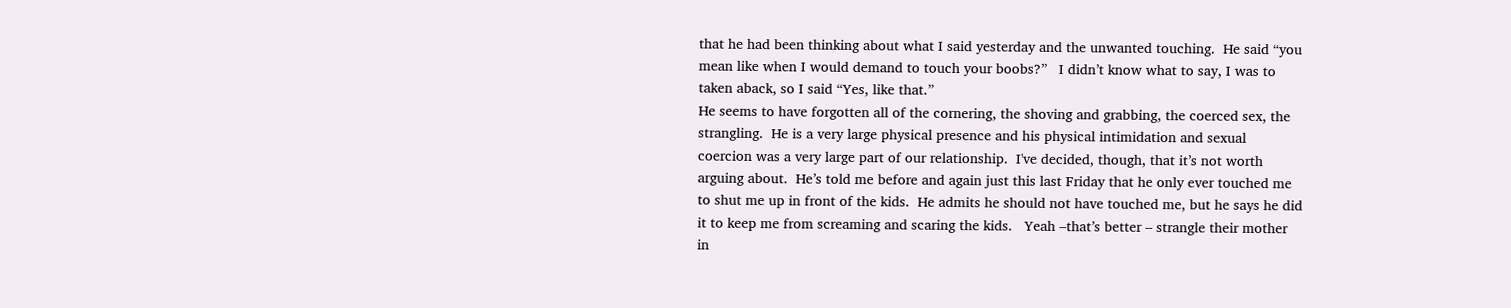that he had been thinking about what I said yesterday and the unwanted touching.  He said “you mean like when I would demand to touch your boobs?”   I didn’t know what to say, I was to taken aback, so I said “Yes, like that.”
He seems to have forgotten all of the cornering, the shoving and grabbing, the coerced sex, the strangling.  He is a very large physical presence and his physical intimidation and sexual coercion was a very large part of our relationship.  I've decided, though, that it’s not worth arguing about.  He’s told me before and again just this last Friday that he only ever touched me to shut me up in front of the kids.  He admits he should not have touched me, but he says he did it to keep me from screaming and scaring the kids.   Yeah –that’s better – strangle their mother in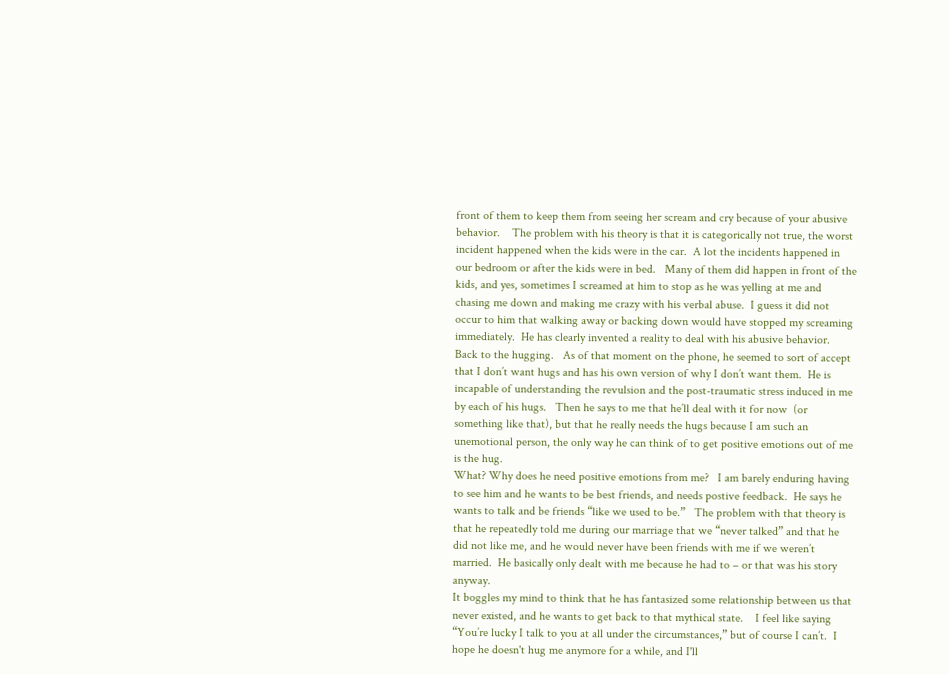front of them to keep them from seeing her scream and cry because of your abusive behavior.    The problem with his theory is that it is categorically not true, the worst incident happened when the kids were in the car.  A lot the incidents happened in our bedroom or after the kids were in bed.   Many of them did happen in front of the kids, and yes, sometimes I screamed at him to stop as he was yelling at me and chasing me down and making me crazy with his verbal abuse.  I guess it did not occur to him that walking away or backing down would have stopped my screaming immediately.  He has clearly invented a reality to deal with his abusive behavior.
Back to the hugging.   As of that moment on the phone, he seemed to sort of accept that I don’t want hugs and has his own version of why I don’t want them.  He is incapable of understanding the revulsion and the post-traumatic stress induced in me by each of his hugs.   Then he says to me that he’ll deal with it for now  (or something like that), but that he really needs the hugs because I am such an unemotional person, the only way he can think of to get positive emotions out of me is the hug.
What? Why does he need positive emotions from me?   I am barely enduring having to see him and he wants to be best friends, and needs postive feedback.  He says he wants to talk and be friends “like we used to be.”   The problem with that theory is that he repeatedly told me during our marriage that we “never talked” and that he did not like me, and he would never have been friends with me if we weren’t married.  He basically only dealt with me because he had to – or that was his story anyway.
It boggles my mind to think that he has fantasized some relationship between us that never existed, and he wants to get back to that mythical state.    I feel like saying “You’re lucky I talk to you at all under the circumstances,” but of course I can’t.  I hope he doesn't hug me anymore for a while, and I'll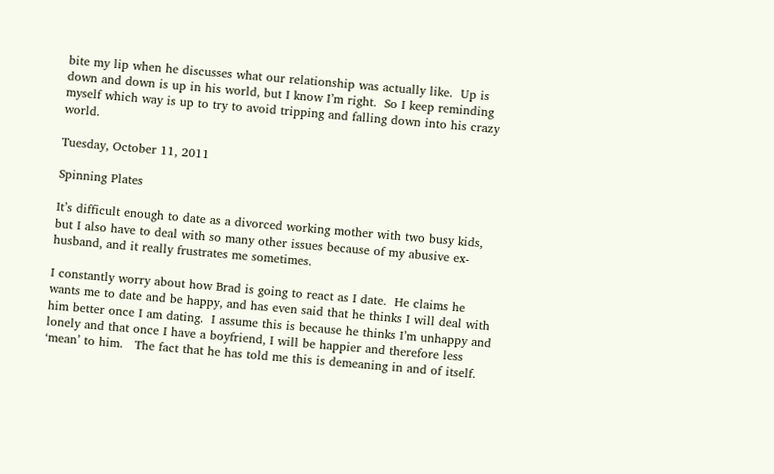bite my lip when he discusses what our relationship was actually like.  Up is down and down is up in his world, but I know I’m right.  So I keep reminding myself which way is up to try to avoid tripping and falling down into his crazy world.

Tuesday, October 11, 2011

Spinning Plates

It’s difficult enough to date as a divorced working mother with two busy kids, but I also have to deal with so many other issues because of my abusive ex-husband, and it really frustrates me sometimes.

I constantly worry about how Brad is going to react as I date.  He claims he wants me to date and be happy, and has even said that he thinks I will deal with him better once I am dating.  I assume this is because he thinks I’m unhappy and lonely and that once I have a boyfriend, I will be happier and therefore less ‘mean’ to him.   The fact that he has told me this is demeaning in and of itself.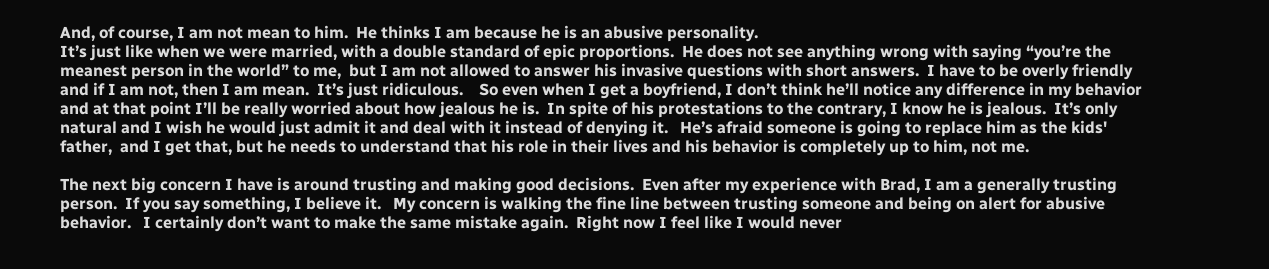And, of course, I am not mean to him.  He thinks I am because he is an abusive personality.
It’s just like when we were married, with a double standard of epic proportions.  He does not see anything wrong with saying “you’re the meanest person in the world” to me,  but I am not allowed to answer his invasive questions with short answers.  I have to be overly friendly and if I am not, then I am mean.  It’s just ridiculous.    So even when I get a boyfriend, I don’t think he’ll notice any difference in my behavior and at that point I’ll be really worried about how jealous he is.  In spite of his protestations to the contrary, I know he is jealous.  It’s only natural and I wish he would just admit it and deal with it instead of denying it.   He’s afraid someone is going to replace him as the kids' father,  and I get that, but he needs to understand that his role in their lives and his behavior is completely up to him, not me.

The next big concern I have is around trusting and making good decisions.  Even after my experience with Brad, I am a generally trusting person.  If you say something, I believe it.   My concern is walking the fine line between trusting someone and being on alert for abusive behavior.   I certainly don’t want to make the same mistake again.  Right now I feel like I would never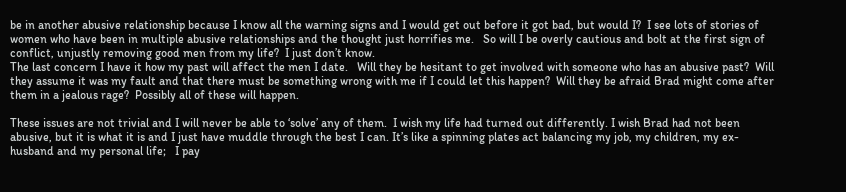be in another abusive relationship because I know all the warning signs and I would get out before it got bad, but would I?  I see lots of stories of women who have been in multiple abusive relationships and the thought just horrifies me.   So will I be overly cautious and bolt at the first sign of conflict, unjustly removing good men from my life?  I just don’t know.
The last concern I have it how my past will affect the men I date.   Will they be hesitant to get involved with someone who has an abusive past?  Will they assume it was my fault and that there must be something wrong with me if I could let this happen?  Will they be afraid Brad might come after them in a jealous rage?  Possibly all of these will happen.

These issues are not trivial and I will never be able to ‘solve’ any of them.  I wish my life had turned out differently. I wish Brad had not been abusive, but it is what it is and I just have muddle through the best I can. It’s like a spinning plates act balancing my job, my children, my ex-husband and my personal life;   I pay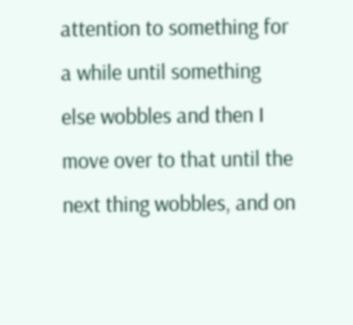attention to something for a while until something else wobbles and then I move over to that until the next thing wobbles, and on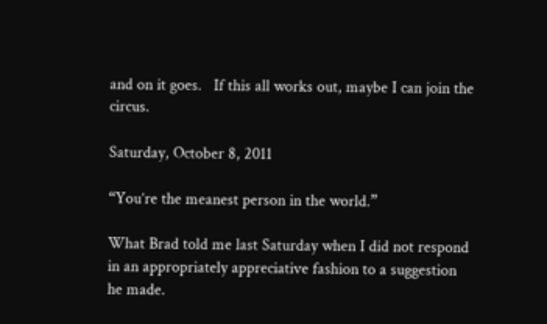and on it goes.   If this all works out, maybe I can join the circus.

Saturday, October 8, 2011

“You’re the meanest person in the world.”

What Brad told me last Saturday when I did not respond in an appropriately appreciative fashion to a suggestion he made.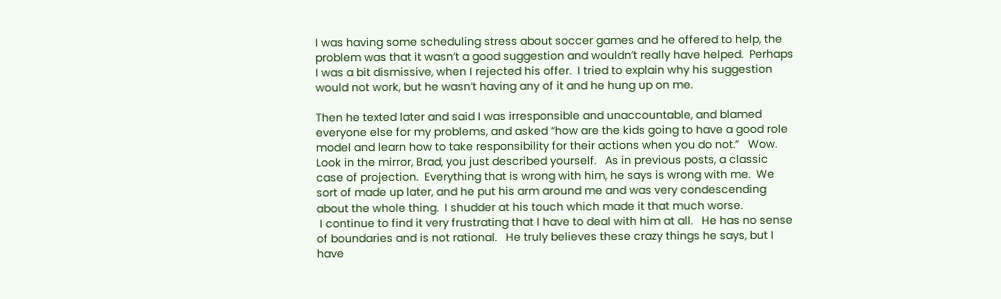I was having some scheduling stress about soccer games and he offered to help, the problem was that it wasn’t a good suggestion and wouldn’t really have helped.  Perhaps I was a bit dismissive, when I rejected his offer.  I tried to explain why his suggestion would not work, but he wasn’t having any of it and he hung up on me.

Then he texted later and said I was irresponsible and unaccountable, and blamed everyone else for my problems, and asked “how are the kids going to have a good role model and learn how to take responsibility for their actions when you do not.”   Wow.  Look in the mirror, Brad, you just described yourself.   As in previous posts, a classic case of projection.  Everything that is wrong with him, he says is wrong with me.  We sort of made up later, and he put his arm around me and was very condescending about the whole thing.  I shudder at his touch which made it that much worse.
 I continue to find it very frustrating that I have to deal with him at all.   He has no sense of boundaries and is not rational.   He truly believes these crazy things he says, but I have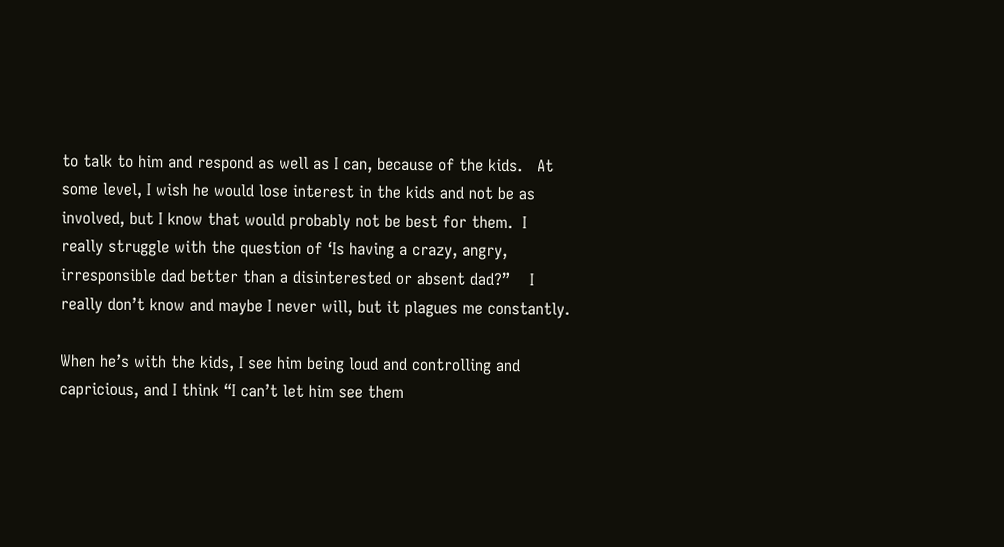to talk to him and respond as well as I can, because of the kids.   At some level, I wish he would lose interest in the kids and not be as involved, but I know that would probably not be best for them.  I really struggle with the question of ‘Is having a crazy, angry, irresponsible dad better than a disinterested or absent dad?”    I really don’t know and maybe I never will, but it plagues me constantly.

When he’s with the kids, I see him being loud and controlling and capricious, and I think “I can’t let him see them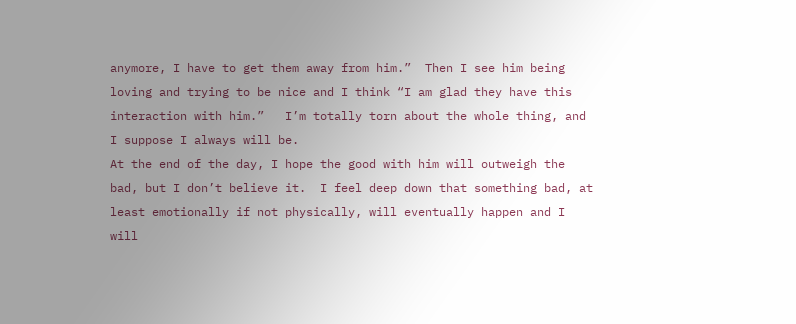anymore, I have to get them away from him.”  Then I see him being loving and trying to be nice and I think “I am glad they have this interaction with him.”   I’m totally torn about the whole thing, and I suppose I always will be.
At the end of the day, I hope the good with him will outweigh the bad, but I don’t believe it.  I feel deep down that something bad, at least emotionally if not physically, will eventually happen and I will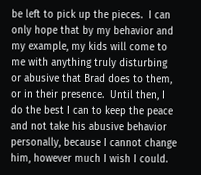be left to pick up the pieces.  I can only hope that by my behavior and my example, my kids will come to me with anything truly disturbing or abusive that Brad does to them, or in their presence.  Until then, I do the best I can to keep the peace and not take his abusive behavior personally, because I cannot change him, however much I wish I could.